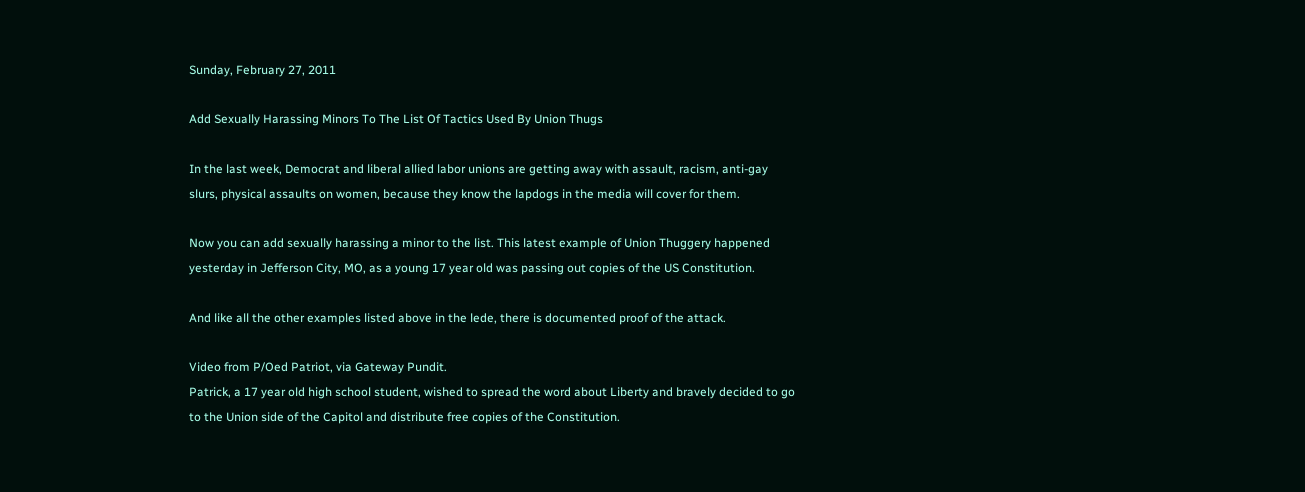Sunday, February 27, 2011

Add Sexually Harassing Minors To The List Of Tactics Used By Union Thugs

In the last week, Democrat and liberal allied labor unions are getting away with assault, racism, anti-gay slurs, physical assaults on women, because they know the lapdogs in the media will cover for them.

Now you can add sexually harassing a minor to the list. This latest example of Union Thuggery happened yesterday in Jefferson City, MO, as a young 17 year old was passing out copies of the US Constitution.

And like all the other examples listed above in the lede, there is documented proof of the attack.

Video from P/Oed Patriot, via Gateway Pundit.
Patrick, a 17 year old high school student, wished to spread the word about Liberty and bravely decided to go to the Union side of the Capitol and distribute free copies of the Constitution.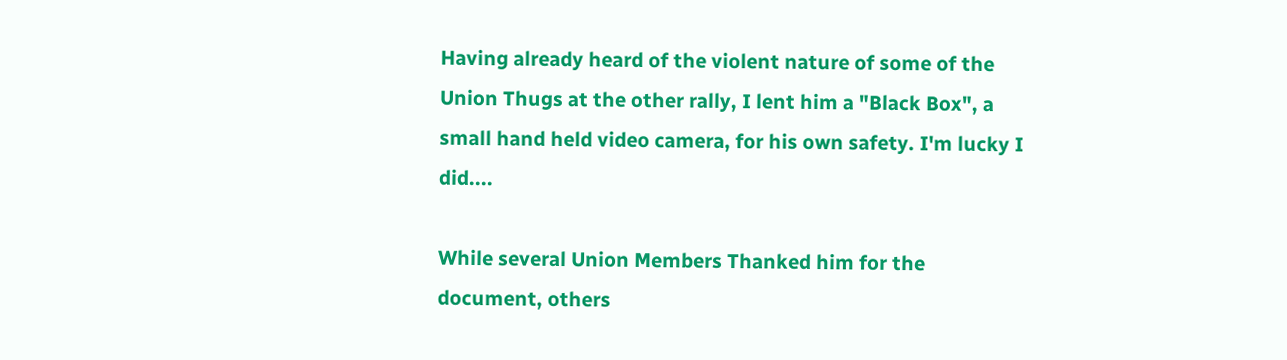Having already heard of the violent nature of some of the Union Thugs at the other rally, I lent him a "Black Box", a small hand held video camera, for his own safety. I'm lucky I did....

While several Union Members Thanked him for the document, others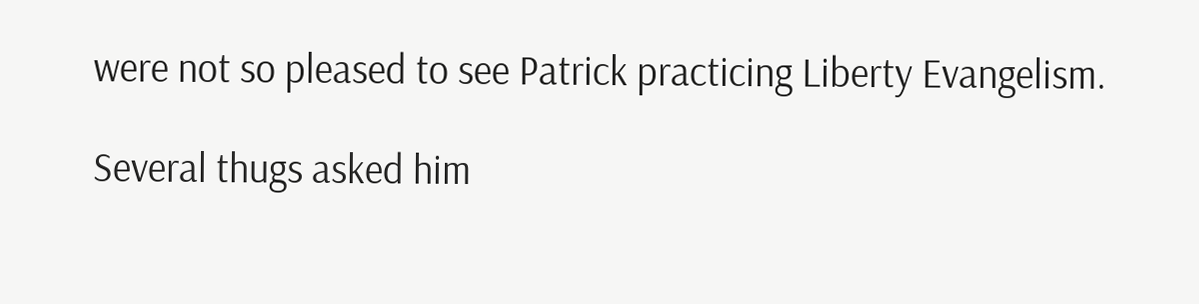were not so pleased to see Patrick practicing Liberty Evangelism.

Several thugs asked him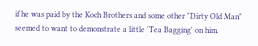if he was paid by the Koch Brothers and some other "Dirty Old Man" seemed to want to demonstrate a little 'Tea Bagging' on him.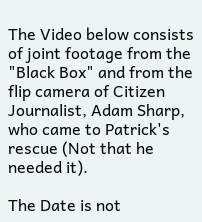The Video below consists of joint footage from the "Black Box" and from the flip camera of Citizen Journalist, Adam Sharp, who came to Patrick's rescue (Not that he needed it).

The Date is not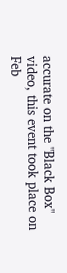accurate on the "Black Box" video, this event took place on Feb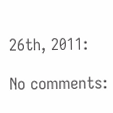26th, 2011:

No comments: